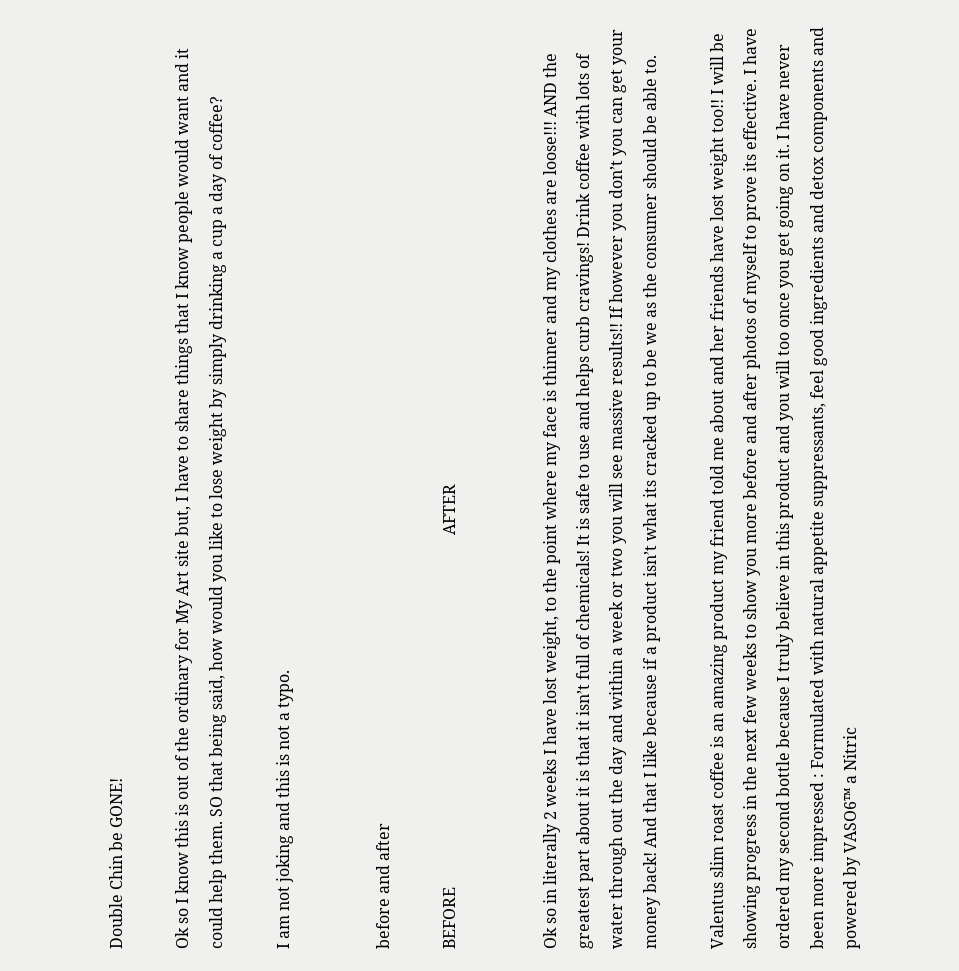Double Chin be GONE!

Ok so I know this is out of the ordinary for My Art site but, I have to share things that I know people would want and it could help them. SO that being said, how would you like to lose weight by simply drinking a cup a day of coffee?

I am not joking and this is not a typo.


before and after

BEFORE                                                                                        AFTER


Ok so in literally 2 weeks I have lost weight, to the point where my face is thinner and my clothes are loose!!! AND the greatest part about it is that it isn’t full of chemicals! It is safe to use and helps curb cravings! Drink coffee with lots of water through out the day and within a week or two you will see massive results!! If however you don’t you can get your money back! And that I like because if a product isn’t what its cracked up to be we as the consumer should be able to.

Valentus slim roast coffee is an amazing product my friend told me about and her friends have lost weight too!! I will be showing progress in the next few weeks to show you more before and after photos of myself to prove its effective. I have ordered my second bottle because I truly believe in this product and you will too once you get going on it. I have never been more impressed : Formulated with natural appetite suppressants, feel good ingredients and detox components and powered by VASO6™ a Nitric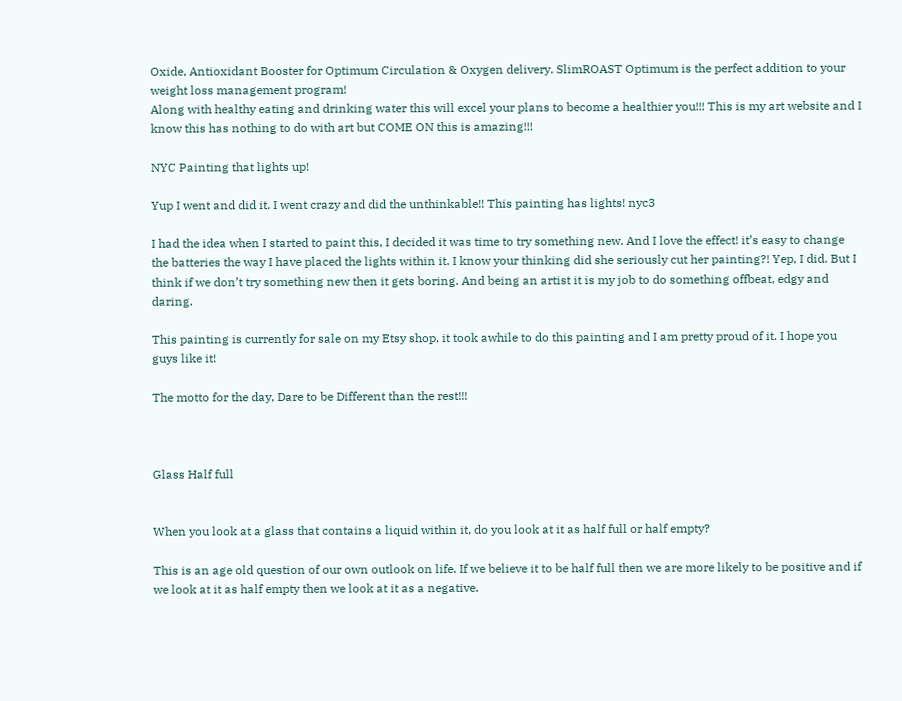Oxide, Antioxidant Booster for Optimum Circulation & Oxygen delivery. SlimROAST Optimum is the perfect addition to your weight loss management program!
Along with healthy eating and drinking water this will excel your plans to become a healthier you!!! This is my art website and I know this has nothing to do with art but COME ON this is amazing!!!

NYC Painting that lights up!

Yup I went and did it. I went crazy and did the unthinkable!! This painting has lights! nyc3

I had the idea when I started to paint this, I decided it was time to try something new. And I love the effect! it’s easy to change the batteries the way I have placed the lights within it. I know your thinking did she seriously cut her painting?! Yep, I did. But I think if we don’t try something new then it gets boring. And being an artist it is my job to do something offbeat, edgy and daring.

This painting is currently for sale on my Etsy shop, it took awhile to do this painting and I am pretty proud of it. I hope you guys like it!

The motto for the day, Dare to be Different than the rest!!!



Glass Half full


When you look at a glass that contains a liquid within it, do you look at it as half full or half empty?

This is an age old question of our own outlook on life. If we believe it to be half full then we are more likely to be positive and if we look at it as half empty then we look at it as a negative.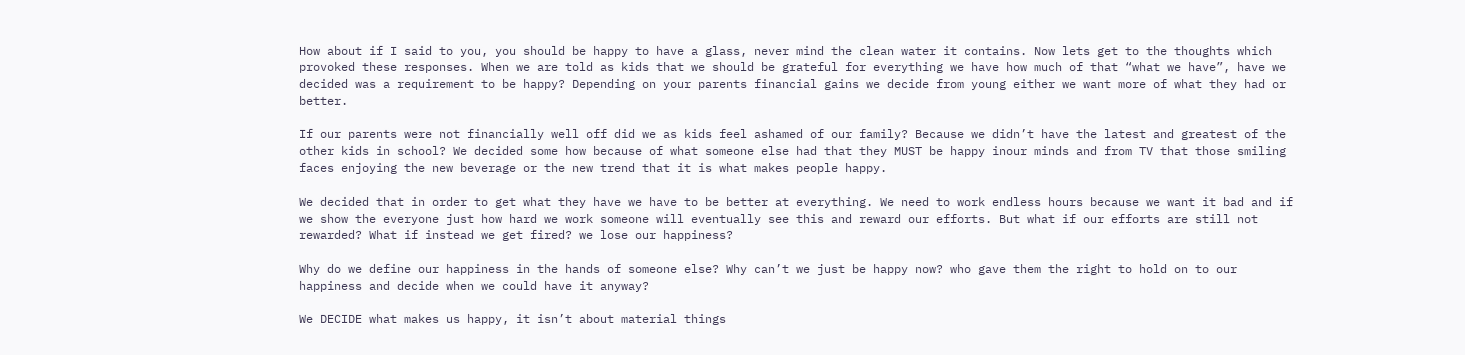How about if I said to you, you should be happy to have a glass, never mind the clean water it contains. Now lets get to the thoughts which provoked these responses. When we are told as kids that we should be grateful for everything we have how much of that “what we have”, have we decided was a requirement to be happy? Depending on your parents financial gains we decide from young either we want more of what they had or better.

If our parents were not financially well off did we as kids feel ashamed of our family? Because we didn’t have the latest and greatest of the other kids in school? We decided some how because of what someone else had that they MUST be happy inour minds and from TV that those smiling faces enjoying the new beverage or the new trend that it is what makes people happy.

We decided that in order to get what they have we have to be better at everything. We need to work endless hours because we want it bad and if we show the everyone just how hard we work someone will eventually see this and reward our efforts. But what if our efforts are still not rewarded? What if instead we get fired? we lose our happiness?

Why do we define our happiness in the hands of someone else? Why can’t we just be happy now? who gave them the right to hold on to our happiness and decide when we could have it anyway?

We DECIDE what makes us happy, it isn’t about material things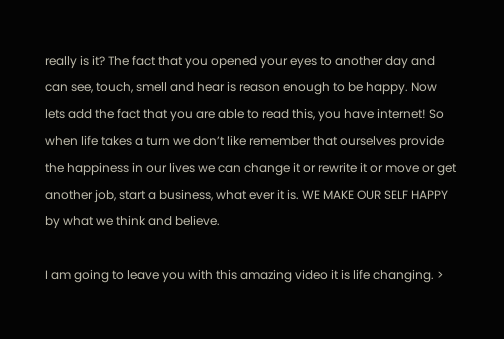really is it? The fact that you opened your eyes to another day and can see, touch, smell and hear is reason enough to be happy. Now lets add the fact that you are able to read this, you have internet! So when life takes a turn we don’t like remember that ourselves provide the happiness in our lives we can change it or rewrite it or move or get another job, start a business, what ever it is. WE MAKE OUR SELF HAPPY by what we think and believe.

I am going to leave you with this amazing video it is life changing. >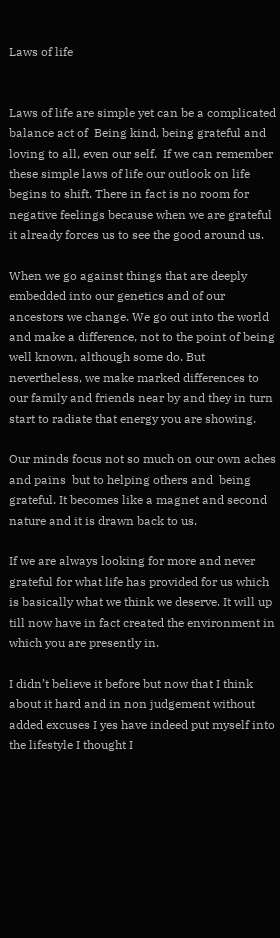Laws of life


Laws of life are simple yet can be a complicated balance act of  Being kind, being grateful and loving to all, even our self.  If we can remember these simple laws of life our outlook on life begins to shift. There in fact is no room for negative feelings because when we are grateful it already forces us to see the good around us.

When we go against things that are deeply embedded into our genetics and of our ancestors we change. We go out into the world and make a difference, not to the point of being well known, although some do. But nevertheless, we make marked differences to our family and friends near by and they in turn start to radiate that energy you are showing.

Our minds focus not so much on our own aches and pains  but to helping others and  being grateful. It becomes like a magnet and second nature and it is drawn back to us.

If we are always looking for more and never grateful for what life has provided for us which is basically what we think we deserve. It will up till now have in fact created the environment in which you are presently in.

I didn’t believe it before but now that I think about it hard and in non judgement without added excuses I yes have indeed put myself into the lifestyle I thought I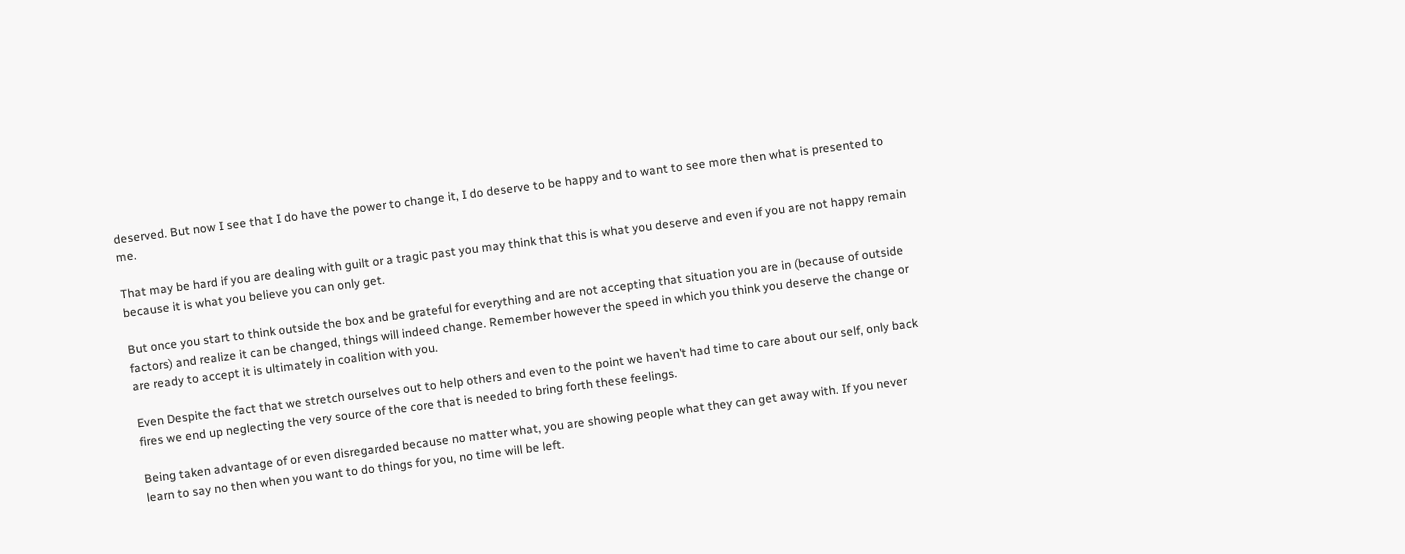deserved. But now I see that I do have the power to change it, I do deserve to be happy and to want to see more then what is presented to me.

That may be hard if you are dealing with guilt or a tragic past you may think that this is what you deserve and even if you are not happy remain because it is what you believe you can only get.

But once you start to think outside the box and be grateful for everything and are not accepting that situation you are in (because of outside factors) and realize it can be changed, things will indeed change. Remember however the speed in which you think you deserve the change or are ready to accept it is ultimately in coalition with you.

Even Despite the fact that we stretch ourselves out to help others and even to the point we haven’t had time to care about our self, only back fires we end up neglecting the very source of the core that is needed to bring forth these feelings.

Being taken advantage of or even disregarded because no matter what, you are showing people what they can get away with. If you never learn to say no then when you want to do things for you, no time will be left.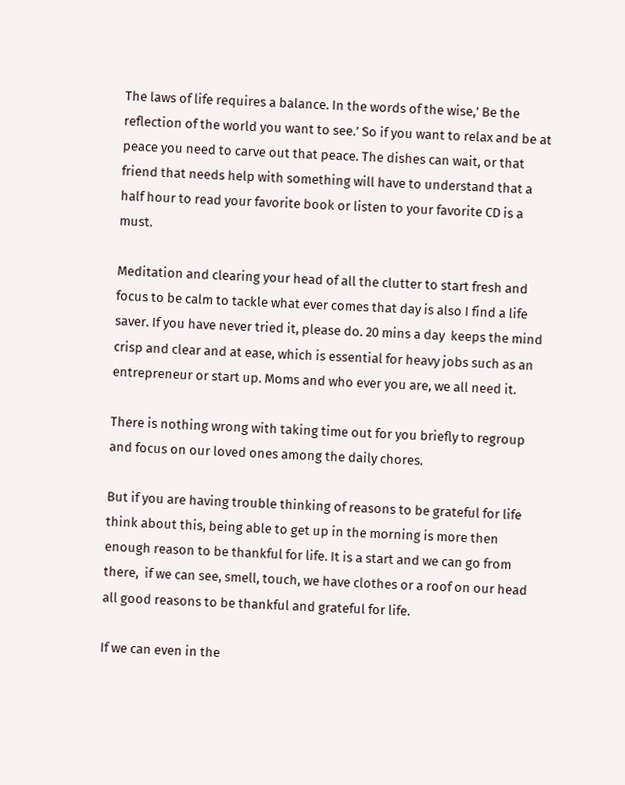The laws of life requires a balance. In the words of the wise,’ Be the reflection of the world you want to see.’ So if you want to relax and be at peace you need to carve out that peace. The dishes can wait, or that friend that needs help with something will have to understand that a half hour to read your favorite book or listen to your favorite CD is a must.

Meditation and clearing your head of all the clutter to start fresh and focus to be calm to tackle what ever comes that day is also I find a life saver. If you have never tried it, please do. 20 mins a day  keeps the mind crisp and clear and at ease, which is essential for heavy jobs such as an entrepreneur or start up. Moms and who ever you are, we all need it.

There is nothing wrong with taking time out for you briefly to regroup and focus on our loved ones among the daily chores.

But if you are having trouble thinking of reasons to be grateful for life think about this, being able to get up in the morning is more then enough reason to be thankful for life. It is a start and we can go from there,  if we can see, smell, touch, we have clothes or a roof on our head all good reasons to be thankful and grateful for life.

If we can even in the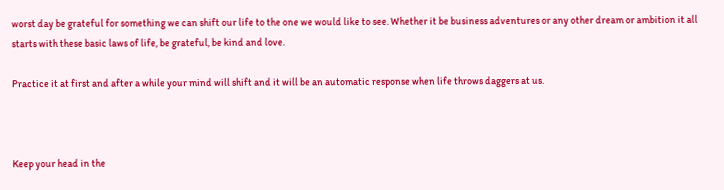worst day be grateful for something we can shift our life to the one we would like to see. Whether it be business adventures or any other dream or ambition it all starts with these basic laws of life, be grateful, be kind and love.

Practice it at first and after a while your mind will shift and it will be an automatic response when life throws daggers at us.



Keep your head in the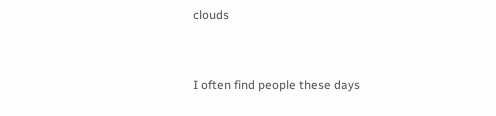clouds



I often find people these days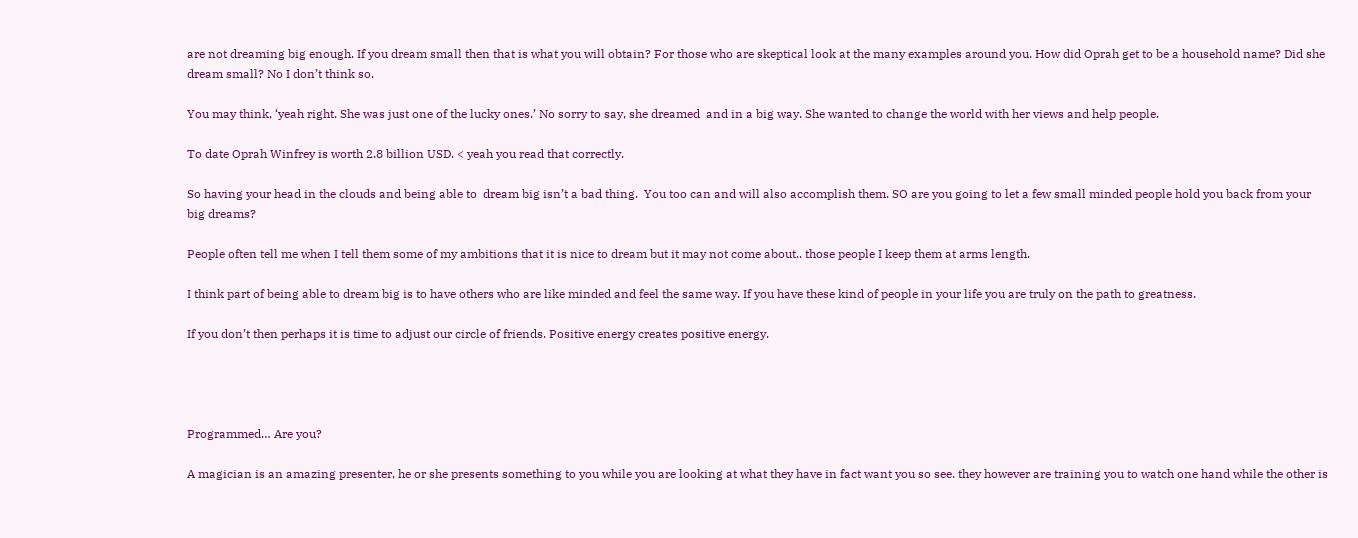are not dreaming big enough. If you dream small then that is what you will obtain? For those who are skeptical look at the many examples around you. How did Oprah get to be a household name? Did she dream small? No I don’t think so.

You may think, ‘yeah right. She was just one of the lucky ones.’ No sorry to say, she dreamed  and in a big way. She wanted to change the world with her views and help people.

To date Oprah Winfrey is worth 2.8 billion USD. < yeah you read that correctly.

So having your head in the clouds and being able to  dream big isn’t a bad thing.  You too can and will also accomplish them. SO are you going to let a few small minded people hold you back from your big dreams?

People often tell me when I tell them some of my ambitions that it is nice to dream but it may not come about.. those people I keep them at arms length.

I think part of being able to dream big is to have others who are like minded and feel the same way. If you have these kind of people in your life you are truly on the path to greatness.

If you don’t then perhaps it is time to adjust our circle of friends. Positive energy creates positive energy.




Programmed… Are you?

A magician is an amazing presenter, he or she presents something to you while you are looking at what they have in fact want you so see. they however are training you to watch one hand while the other is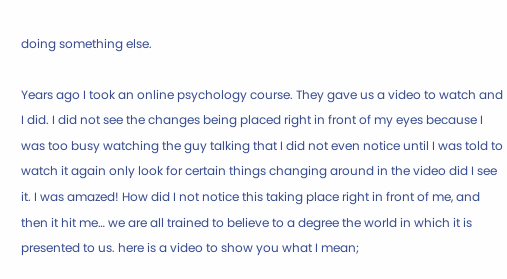doing something else.

Years ago I took an online psychology course. They gave us a video to watch and I did. I did not see the changes being placed right in front of my eyes because I was too busy watching the guy talking that I did not even notice until I was told to watch it again only look for certain things changing around in the video did I see it. I was amazed! How did I not notice this taking place right in front of me, and then it hit me… we are all trained to believe to a degree the world in which it is presented to us. here is a video to show you what I mean;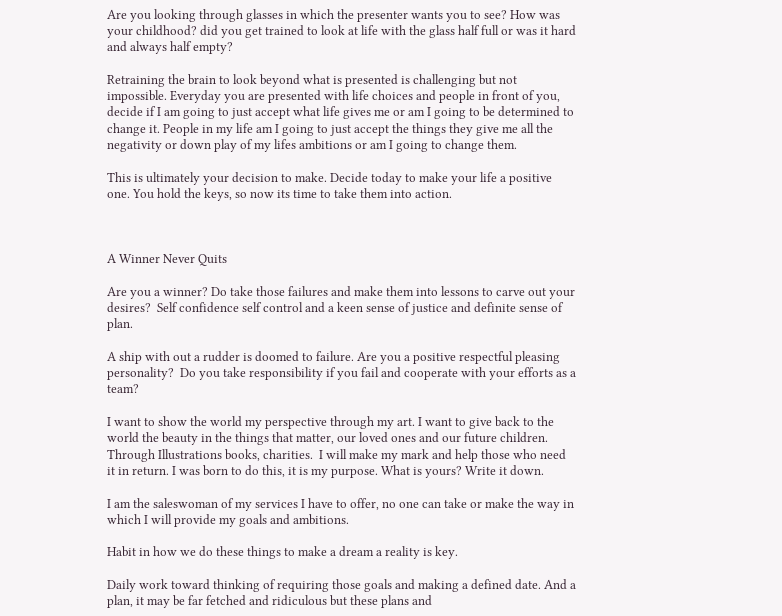Are you looking through glasses in which the presenter wants you to see? How was your childhood? did you get trained to look at life with the glass half full or was it hard and always half empty?

Retraining the brain to look beyond what is presented is challenging but not impossible. Everyday you are presented with life choices and people in front of you, decide if I am going to just accept what life gives me or am I going to be determined to change it. People in my life am I going to just accept the things they give me all the negativity or down play of my lifes ambitions or am I going to change them.

This is ultimately your decision to make. Decide today to make your life a positive one. You hold the keys, so now its time to take them into action.



A Winner Never Quits

Are you a winner? Do take those failures and make them into lessons to carve out your desires?  Self confidence self control and a keen sense of justice and definite sense of plan.

A ship with out a rudder is doomed to failure. Are you a positive respectful pleasing personality?  Do you take responsibility if you fail and cooperate with your efforts as a team?

I want to show the world my perspective through my art. I want to give back to the world the beauty in the things that matter, our loved ones and our future children. Through Illustrations books, charities.  I will make my mark and help those who need it in return. I was born to do this, it is my purpose. What is yours? Write it down.

I am the saleswoman of my services I have to offer, no one can take or make the way in which I will provide my goals and ambitions.

Habit in how we do these things to make a dream a reality is key.

Daily work toward thinking of requiring those goals and making a defined date. And a plan, it may be far fetched and ridiculous but these plans and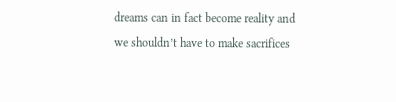dreams can in fact become reality and we shouldn’t have to make sacrifices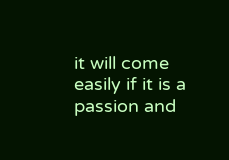it will come easily if it is a passion and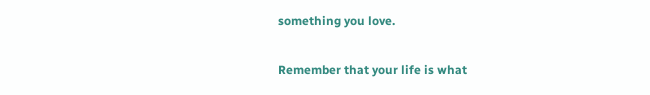something you love.

Remember that your life is what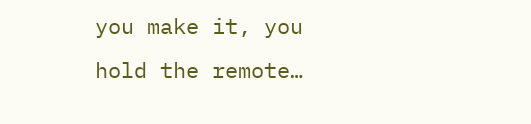you make it, you hold the remote…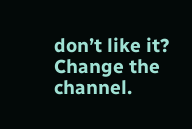don’t like it? Change the channel.